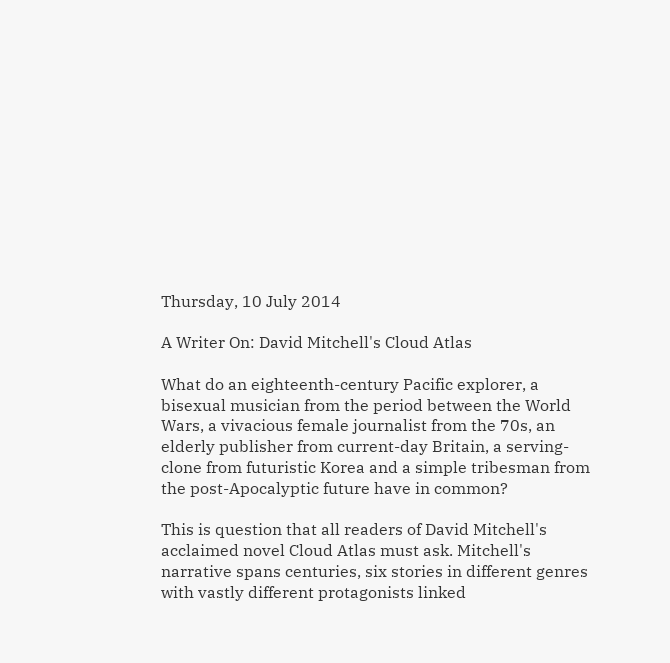Thursday, 10 July 2014

A Writer On: David Mitchell's Cloud Atlas

What do an eighteenth-century Pacific explorer, a bisexual musician from the period between the World Wars, a vivacious female journalist from the 70s, an elderly publisher from current-day Britain, a serving-clone from futuristic Korea and a simple tribesman from the post-Apocalyptic future have in common?

This is question that all readers of David Mitchell's acclaimed novel Cloud Atlas must ask. Mitchell's narrative spans centuries, six stories in different genres with vastly different protagonists linked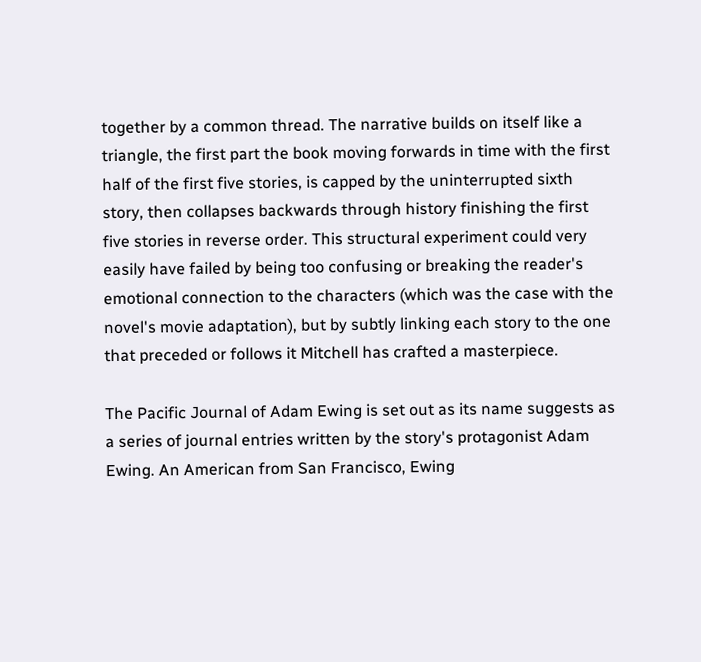together by a common thread. The narrative builds on itself like a triangle, the first part the book moving forwards in time with the first half of the first five stories, is capped by the uninterrupted sixth story, then collapses backwards through history finishing the first five stories in reverse order. This structural experiment could very easily have failed by being too confusing or breaking the reader's emotional connection to the characters (which was the case with the novel's movie adaptation), but by subtly linking each story to the one that preceded or follows it Mitchell has crafted a masterpiece.

The Pacific Journal of Adam Ewing is set out as its name suggests as a series of journal entries written by the story's protagonist Adam Ewing. An American from San Francisco, Ewing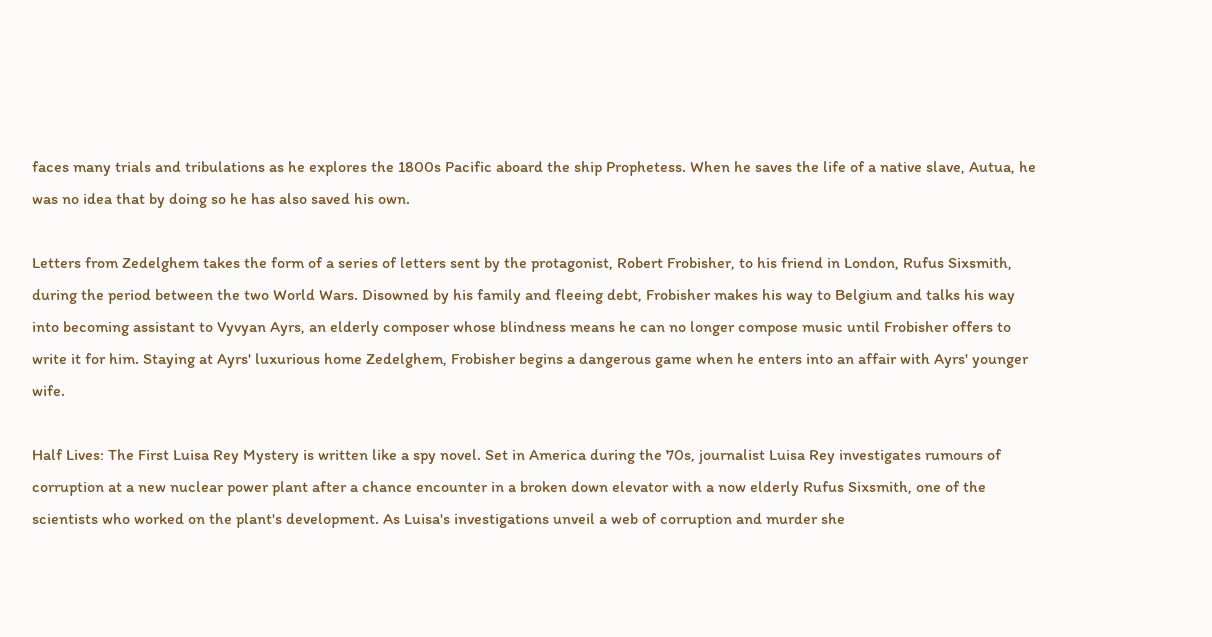faces many trials and tribulations as he explores the 1800s Pacific aboard the ship Prophetess. When he saves the life of a native slave, Autua, he was no idea that by doing so he has also saved his own.

Letters from Zedelghem takes the form of a series of letters sent by the protagonist, Robert Frobisher, to his friend in London, Rufus Sixsmith, during the period between the two World Wars. Disowned by his family and fleeing debt, Frobisher makes his way to Belgium and talks his way into becoming assistant to Vyvyan Ayrs, an elderly composer whose blindness means he can no longer compose music until Frobisher offers to write it for him. Staying at Ayrs' luxurious home Zedelghem, Frobisher begins a dangerous game when he enters into an affair with Ayrs' younger wife.

Half Lives: The First Luisa Rey Mystery is written like a spy novel. Set in America during the 70s, journalist Luisa Rey investigates rumours of corruption at a new nuclear power plant after a chance encounter in a broken down elevator with a now elderly Rufus Sixsmith, one of the scientists who worked on the plant's development. As Luisa's investigations unveil a web of corruption and murder she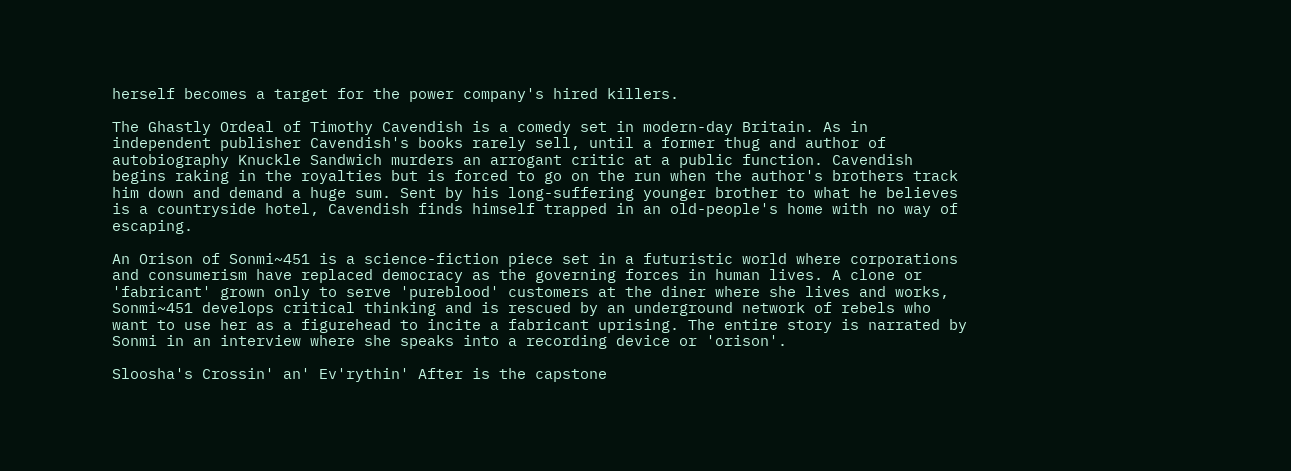herself becomes a target for the power company's hired killers.

The Ghastly Ordeal of Timothy Cavendish is a comedy set in modern-day Britain. As in independent publisher Cavendish's books rarely sell, until a former thug and author of autobiography Knuckle Sandwich murders an arrogant critic at a public function. Cavendish begins raking in the royalties but is forced to go on the run when the author's brothers track him down and demand a huge sum. Sent by his long-suffering younger brother to what he believes is a countryside hotel, Cavendish finds himself trapped in an old-people's home with no way of escaping.

An Orison of Sonmi~451 is a science-fiction piece set in a futuristic world where corporations and consumerism have replaced democracy as the governing forces in human lives. A clone or 'fabricant' grown only to serve 'pureblood' customers at the diner where she lives and works, Sonmi~451 develops critical thinking and is rescued by an underground network of rebels who want to use her as a figurehead to incite a fabricant uprising. The entire story is narrated by Sonmi in an interview where she speaks into a recording device or 'orison'.

Sloosha's Crossin' an' Ev'rythin' After is the capstone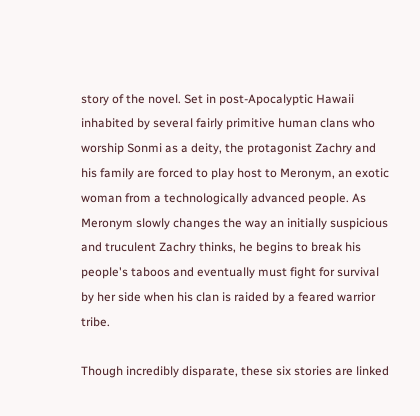story of the novel. Set in post-Apocalyptic Hawaii inhabited by several fairly primitive human clans who worship Sonmi as a deity, the protagonist Zachry and his family are forced to play host to Meronym, an exotic woman from a technologically advanced people. As Meronym slowly changes the way an initially suspicious and truculent Zachry thinks, he begins to break his people's taboos and eventually must fight for survival by her side when his clan is raided by a feared warrior tribe.

Though incredibly disparate, these six stories are linked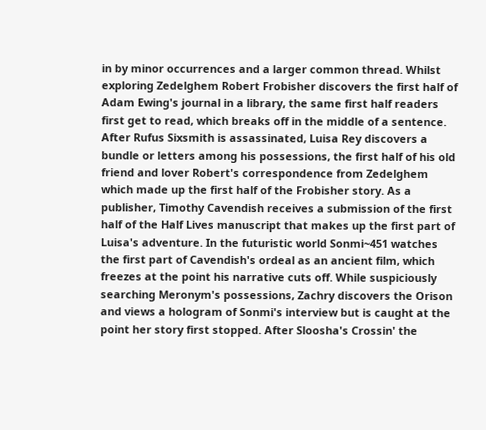in by minor occurrences and a larger common thread. Whilst exploring Zedelghem Robert Frobisher discovers the first half of Adam Ewing's journal in a library, the same first half readers first get to read, which breaks off in the middle of a sentence. After Rufus Sixsmith is assassinated, Luisa Rey discovers a bundle or letters among his possessions, the first half of his old friend and lover Robert's correspondence from Zedelghem which made up the first half of the Frobisher story. As a publisher, Timothy Cavendish receives a submission of the first half of the Half Lives manuscript that makes up the first part of Luisa's adventure. In the futuristic world Sonmi~451 watches the first part of Cavendish's ordeal as an ancient film, which freezes at the point his narrative cuts off. While suspiciously searching Meronym's possessions, Zachry discovers the Orison and views a hologram of Sonmi's interview but is caught at the point her story first stopped. After Sloosha's Crossin' the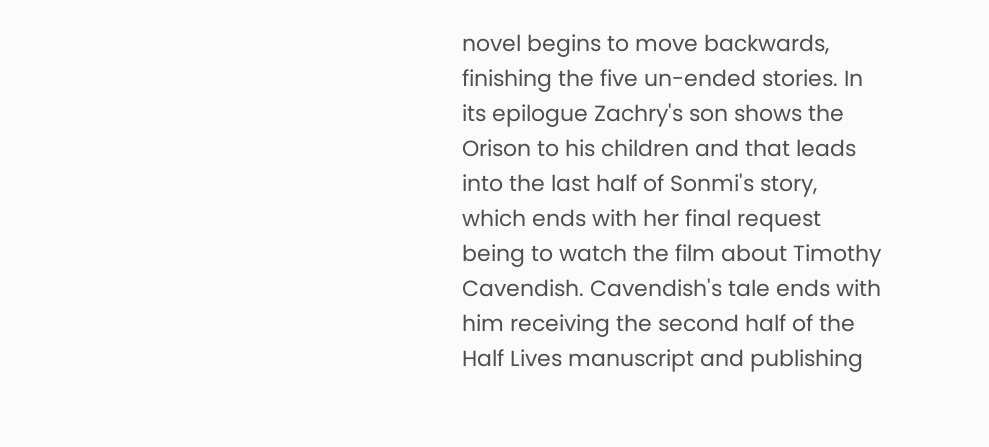novel begins to move backwards, finishing the five un-ended stories. In its epilogue Zachry's son shows the Orison to his children and that leads into the last half of Sonmi's story, which ends with her final request being to watch the film about Timothy Cavendish. Cavendish's tale ends with him receiving the second half of the Half Lives manuscript and publishing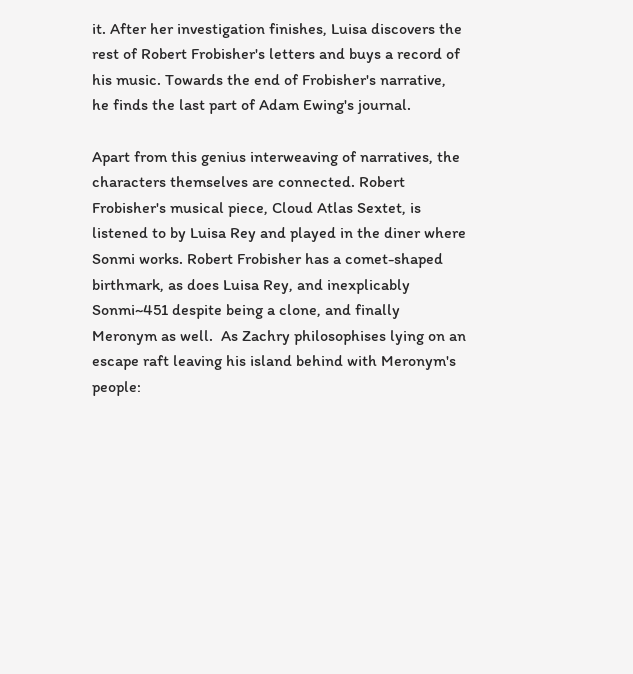it. After her investigation finishes, Luisa discovers the rest of Robert Frobisher's letters and buys a record of his music. Towards the end of Frobisher's narrative, he finds the last part of Adam Ewing's journal.

Apart from this genius interweaving of narratives, the characters themselves are connected. Robert Frobisher's musical piece, Cloud Atlas Sextet, is listened to by Luisa Rey and played in the diner where Sonmi works. Robert Frobisher has a comet-shaped birthmark, as does Luisa Rey, and inexplicably Sonmi~451 despite being a clone, and finally Meronym as well.  As Zachry philosophises lying on an escape raft leaving his island behind with Meronym's people: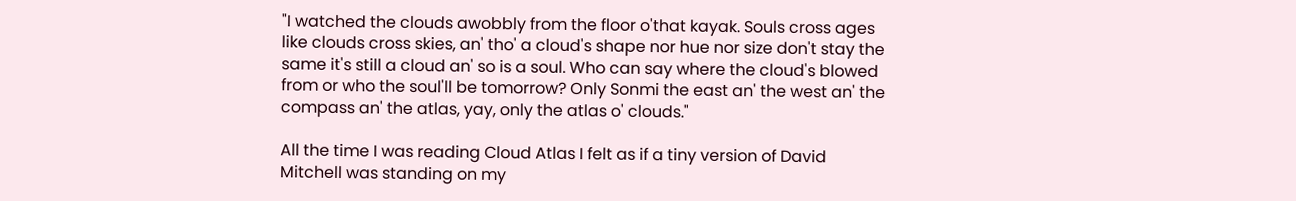"I watched the clouds awobbly from the floor o'that kayak. Souls cross ages like clouds cross skies, an' tho' a cloud's shape nor hue nor size don't stay the same it's still a cloud an' so is a soul. Who can say where the cloud's blowed from or who the soul'll be tomorrow? Only Sonmi the east an' the west an' the compass an' the atlas, yay, only the atlas o' clouds."

All the time I was reading Cloud Atlas I felt as if a tiny version of David Mitchell was standing on my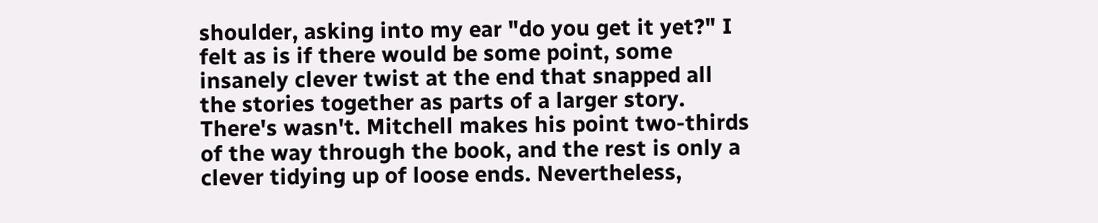shoulder, asking into my ear "do you get it yet?" I felt as is if there would be some point, some insanely clever twist at the end that snapped all the stories together as parts of a larger story. There's wasn't. Mitchell makes his point two-thirds of the way through the book, and the rest is only a clever tidying up of loose ends. Nevertheless,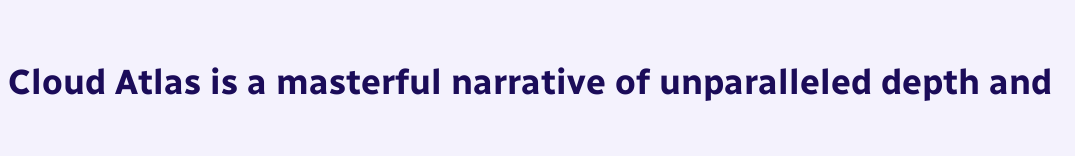Cloud Atlas is a masterful narrative of unparalleled depth and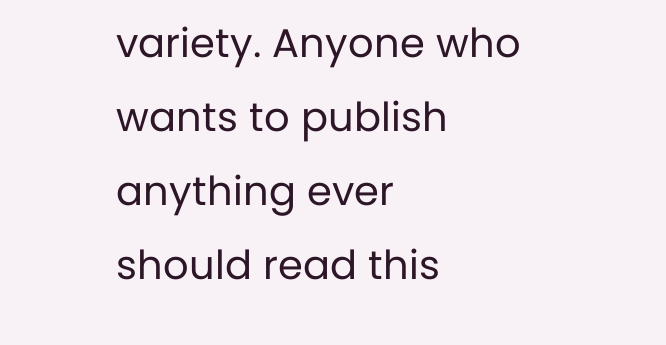variety. Anyone who wants to publish anything ever should read this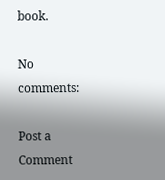book.

No comments:

Post a Comment